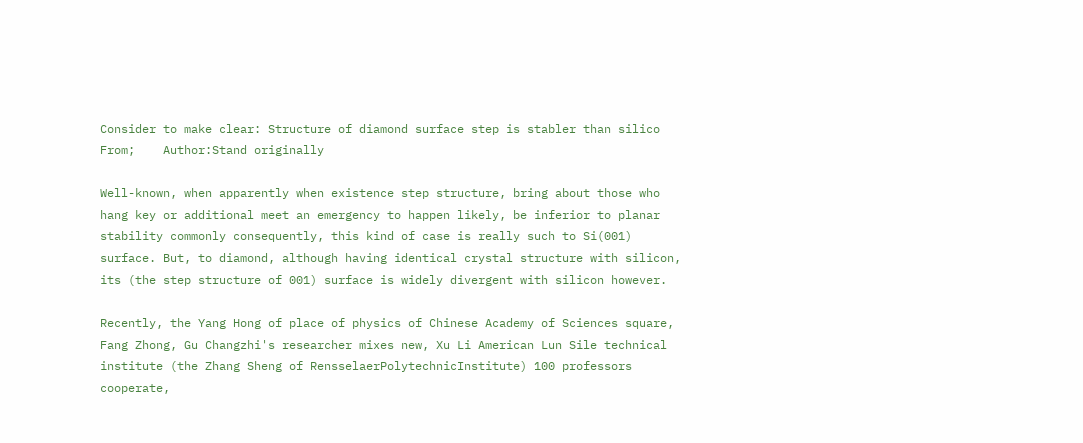Consider to make clear: Structure of diamond surface step is stabler than silico
From;    Author:Stand originally

Well-known, when apparently when existence step structure, bring about those who hang key or additional meet an emergency to happen likely, be inferior to planar stability commonly consequently, this kind of case is really such to Si(001) surface. But, to diamond, although having identical crystal structure with silicon, its (the step structure of 001) surface is widely divergent with silicon however.

Recently, the Yang Hong of place of physics of Chinese Academy of Sciences square, Fang Zhong, Gu Changzhi's researcher mixes new, Xu Li American Lun Sile technical institute (the Zhang Sheng of RensselaerPolytechnicInstitute) 100 professors cooperate,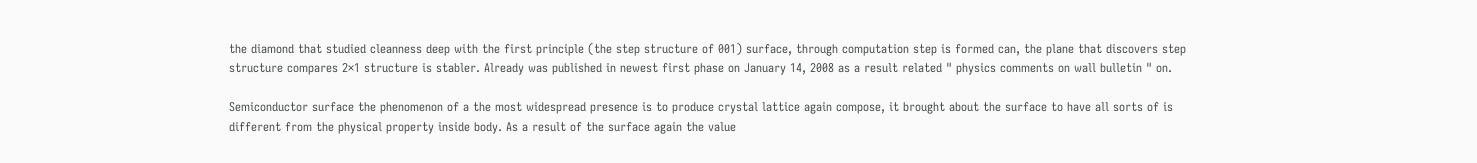the diamond that studied cleanness deep with the first principle (the step structure of 001) surface, through computation step is formed can, the plane that discovers step structure compares 2×1 structure is stabler. Already was published in newest first phase on January 14, 2008 as a result related " physics comments on wall bulletin " on.

Semiconductor surface the phenomenon of a the most widespread presence is to produce crystal lattice again compose, it brought about the surface to have all sorts of is different from the physical property inside body. As a result of the surface again the value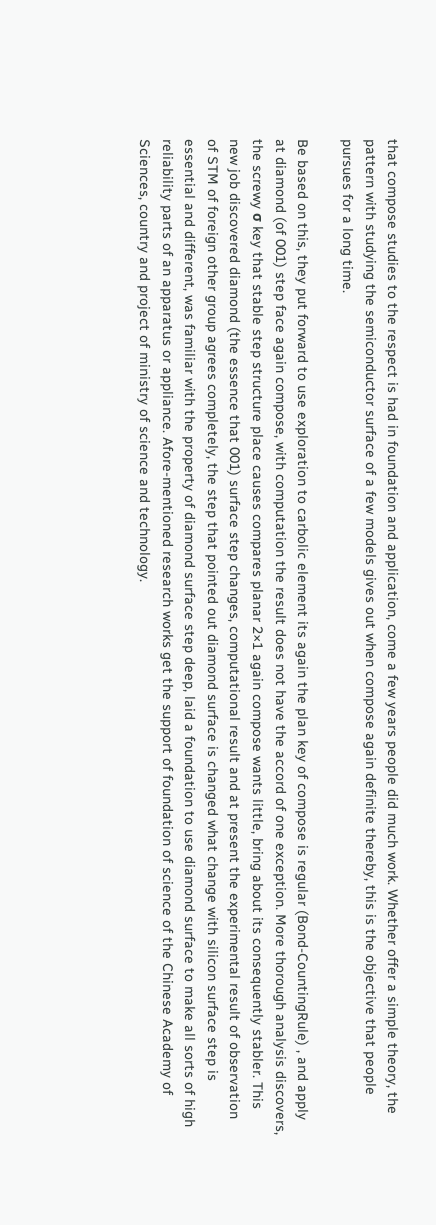that compose studies to the respect is had in foundation and application, come a few years people did much work. Whether offer a simple theory, the pattern with studying the semiconductor surface of a few models gives out when compose again definite thereby, this is the objective that people pursues for a long time.

Be based on this, they put forward to use exploration to carbolic element its again the plan key of compose is regular (Bond-CountingRule) , and apply at diamond (of 001) step face again compose, with computation the result does not have the accord of one exception. More thorough analysis discovers, the screwy σ key that stable step structure place causes compares planar 2×1 again compose wants little, bring about its consequently stabler. This new job discovered diamond (the essence that 001) surface step changes, computational result and at present the experimental result of observation of STM of foreign other group agrees completely, the step that pointed out diamond surface is changed what change with silicon surface step is essential and different, was familiar with the property of diamond surface step deep, laid a foundation to use diamond surface to make all sorts of high reliability parts of an apparatus or appliance. Afore-mentioned research works get the support of foundation of science of the Chinese Academy of Sciences, country and project of ministry of science and technology.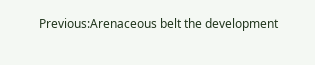Previous:Arenaceous belt the development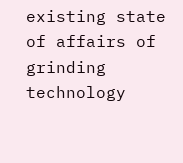existing state of affairs of grinding technology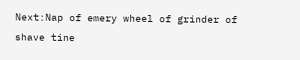Next:Nap of emery wheel of grinder of shave tine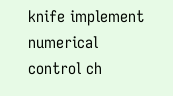knife implement numerical control ch